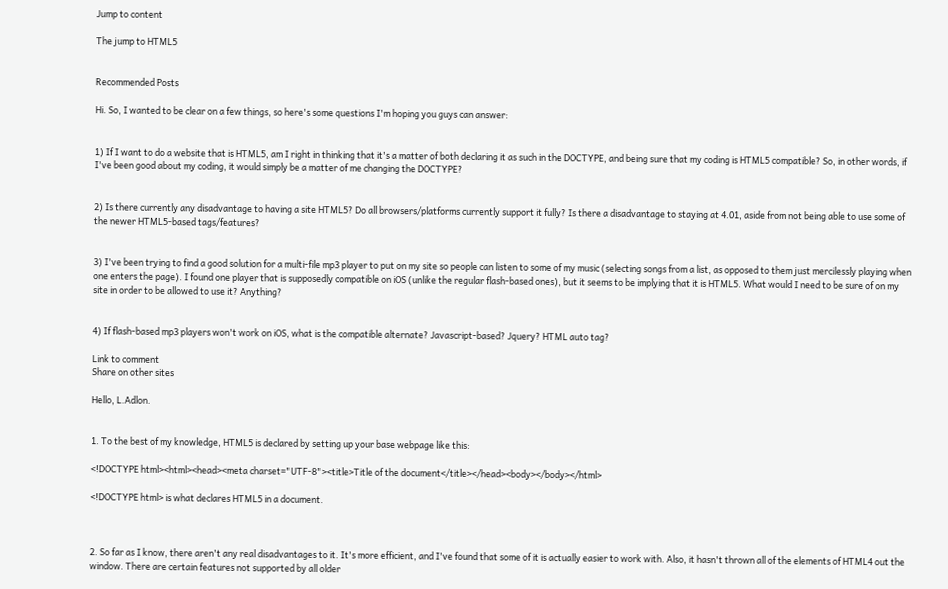Jump to content

The jump to HTML5


Recommended Posts

Hi. So, I wanted to be clear on a few things, so here's some questions I'm hoping you guys can answer:


1) If I want to do a website that is HTML5, am I right in thinking that it's a matter of both declaring it as such in the DOCTYPE, and being sure that my coding is HTML5 compatible? So, in other words, if I've been good about my coding, it would simply be a matter of me changing the DOCTYPE?


2) Is there currently any disadvantage to having a site HTML5? Do all browsers/platforms currently support it fully? Is there a disadvantage to staying at 4.01, aside from not being able to use some of the newer HTML5-based tags/features?


3) I've been trying to find a good solution for a multi-file mp3 player to put on my site so people can listen to some of my music (selecting songs from a list, as opposed to them just mercilessly playing when one enters the page). I found one player that is supposedly compatible on iOS (unlike the regular flash-based ones), but it seems to be implying that it is HTML5. What would I need to be sure of on my site in order to be allowed to use it? Anything?


4) If flash-based mp3 players won't work on iOS, what is the compatible alternate? Javascript-based? Jquery? HTML auto tag?

Link to comment
Share on other sites

Hello, L.Adlon.


1. To the best of my knowledge, HTML5 is declared by setting up your base webpage like this:

<!DOCTYPE html><html><head><meta charset="UTF-8"><title>Title of the document</title></head><body></body></html>

<!DOCTYPE html> is what declares HTML5 in a document.



2. So far as I know, there aren't any real disadvantages to it. It's more efficient, and I've found that some of it is actually easier to work with. Also, it hasn't thrown all of the elements of HTML4 out the window. There are certain features not supported by all older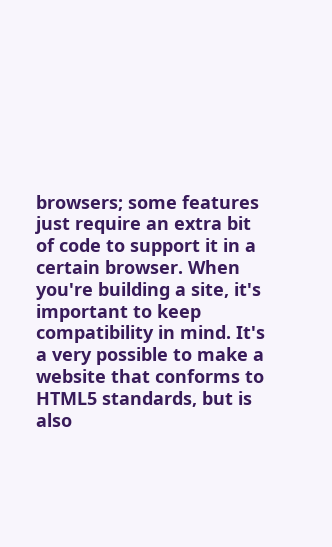browsers; some features just require an extra bit of code to support it in a certain browser. When you're building a site, it's important to keep compatibility in mind. It's a very possible to make a website that conforms to HTML5 standards, but is also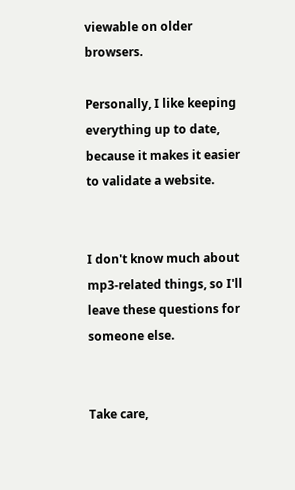viewable on older browsers.

Personally, I like keeping everything up to date, because it makes it easier to validate a website.


I don't know much about mp3-related things, so I'll leave these questions for someone else.


Take care,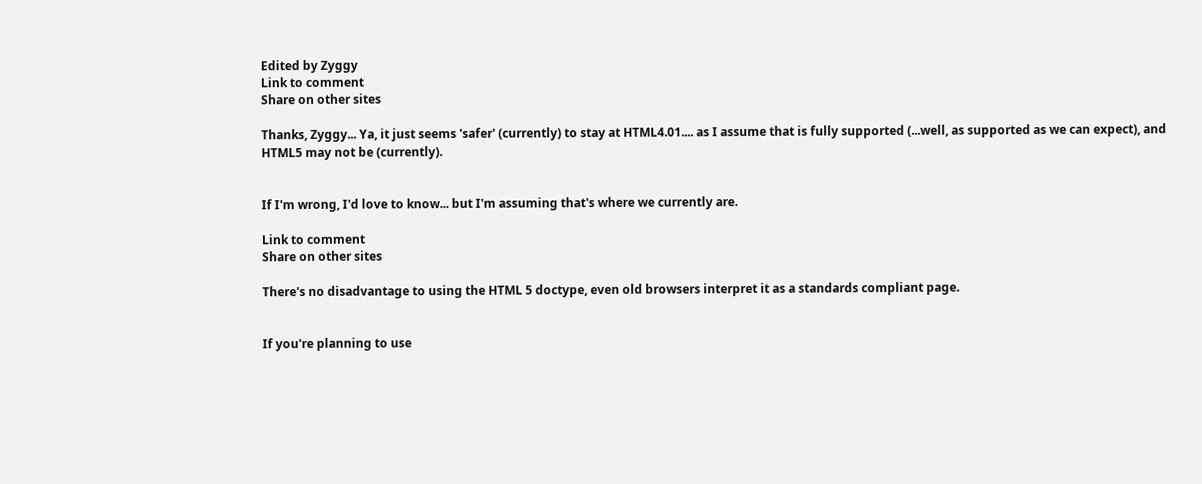Edited by Zyggy
Link to comment
Share on other sites

Thanks, Zyggy... Ya, it just seems 'safer' (currently) to stay at HTML4.01.... as I assume that is fully supported (...well, as supported as we can expect), and HTML5 may not be (currently).


If I'm wrong, I'd love to know... but I'm assuming that's where we currently are.

Link to comment
Share on other sites

There's no disadvantage to using the HTML 5 doctype, even old browsers interpret it as a standards compliant page.


If you're planning to use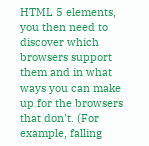HTML 5 elements, you then need to discover which browsers support them and in what ways you can make up for the browsers that don't. (For example, falling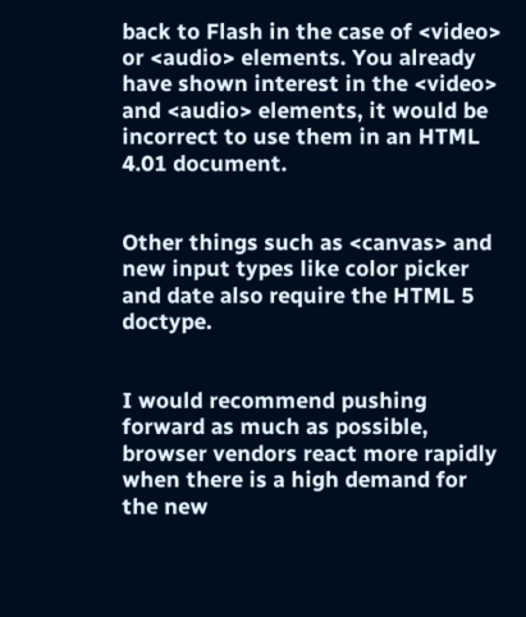back to Flash in the case of <video> or <audio> elements. You already have shown interest in the <video> and <audio> elements, it would be incorrect to use them in an HTML 4.01 document.


Other things such as <canvas> and new input types like color picker and date also require the HTML 5 doctype.


I would recommend pushing forward as much as possible, browser vendors react more rapidly when there is a high demand for the new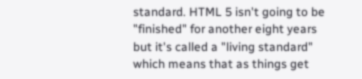standard. HTML 5 isn't going to be "finished" for another eight years but it's called a "living standard" which means that as things get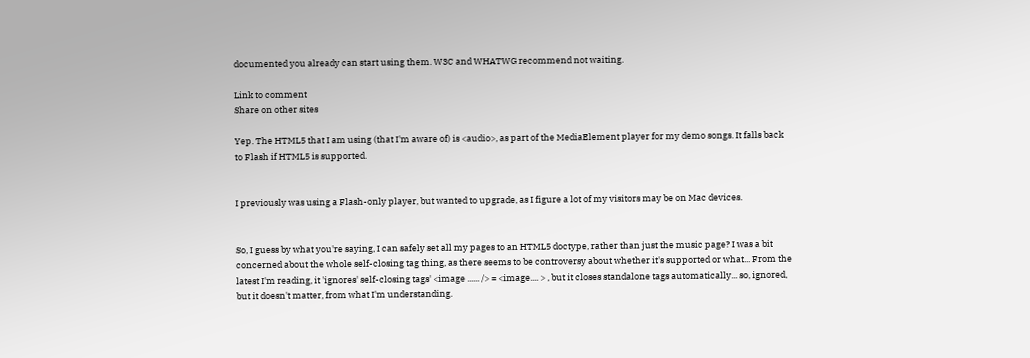documented you already can start using them. W3C and WHATWG recommend not waiting.

Link to comment
Share on other sites

Yep. The HTML5 that I am using (that I'm aware of) is <audio>, as part of the MediaElement player for my demo songs. It falls back to Flash if HTML5 is supported.


I previously was using a Flash-only player, but wanted to upgrade, as I figure a lot of my visitors may be on Mac devices.


So, I guess by what you're saying, I can safely set all my pages to an HTML5 doctype, rather than just the music page? I was a bit concerned about the whole self-closing tag thing, as there seems to be controversy about whether it's supported or what... From the latest I'm reading, it 'ignores' self-closing tags' <image ...... /> = <image.... > , but it closes standalone tags automatically... so, ignored, but it doesn't matter, from what I'm understanding.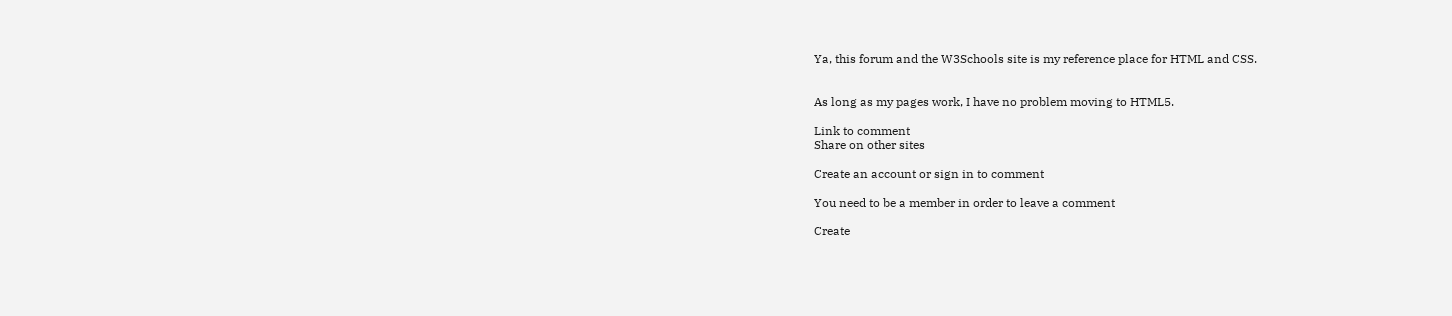Ya, this forum and the W3Schools site is my reference place for HTML and CSS.


As long as my pages work, I have no problem moving to HTML5.

Link to comment
Share on other sites

Create an account or sign in to comment

You need to be a member in order to leave a comment

Create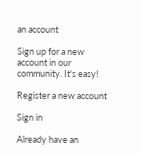an account

Sign up for a new account in our community. It's easy!

Register a new account

Sign in

Already have an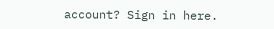account? Sign in here.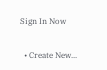Sign In Now

  • Create New...